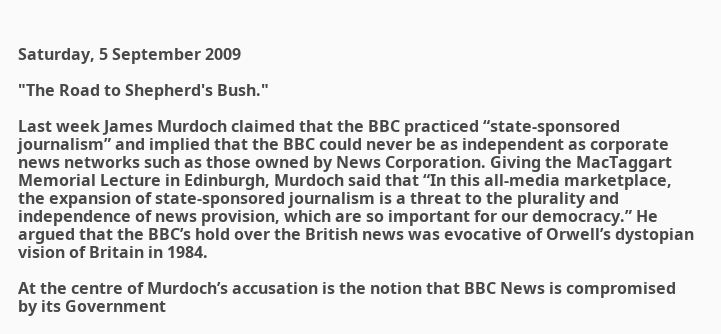Saturday, 5 September 2009

"The Road to Shepherd's Bush."

Last week James Murdoch claimed that the BBC practiced “state-sponsored journalism” and implied that the BBC could never be as independent as corporate news networks such as those owned by News Corporation. Giving the MacTaggart Memorial Lecture in Edinburgh, Murdoch said that “In this all-media marketplace, the expansion of state-sponsored journalism is a threat to the plurality and independence of news provision, which are so important for our democracy.” He argued that the BBC’s hold over the British news was evocative of Orwell’s dystopian vision of Britain in 1984.

At the centre of Murdoch’s accusation is the notion that BBC News is compromised by its Government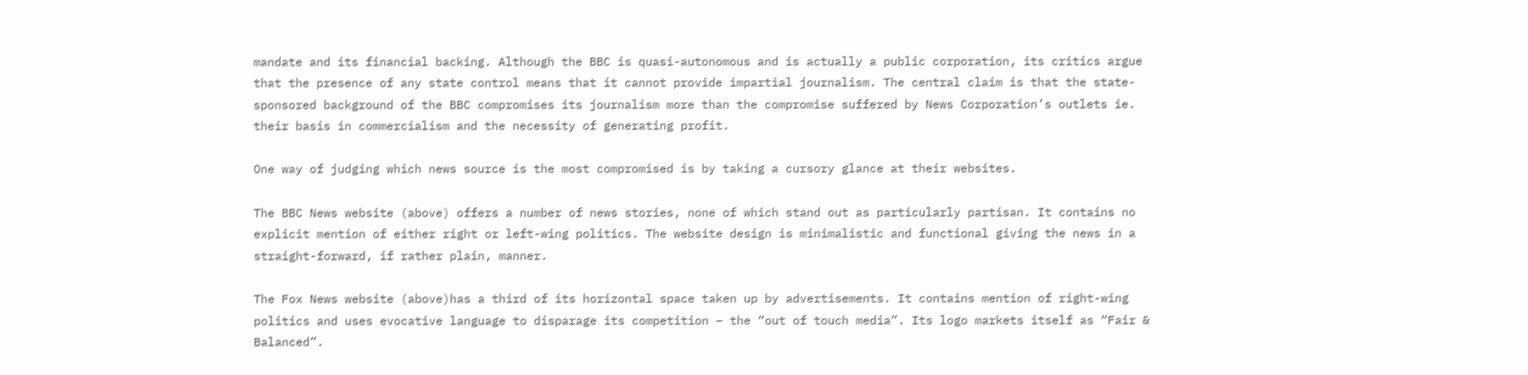mandate and its financial backing. Although the BBC is quasi-autonomous and is actually a public corporation, its critics argue that the presence of any state control means that it cannot provide impartial journalism. The central claim is that the state-sponsored background of the BBC compromises its journalism more than the compromise suffered by News Corporation’s outlets ie. their basis in commercialism and the necessity of generating profit.

One way of judging which news source is the most compromised is by taking a cursory glance at their websites.

The BBC News website (above) offers a number of news stories, none of which stand out as particularly partisan. It contains no explicit mention of either right or left-wing politics. The website design is minimalistic and functional giving the news in a straight-forward, if rather plain, manner.

The Fox News website (above)has a third of its horizontal space taken up by advertisements. It contains mention of right-wing politics and uses evocative language to disparage its competition – the “out of touch media”. Its logo markets itself as “Fair & Balanced”.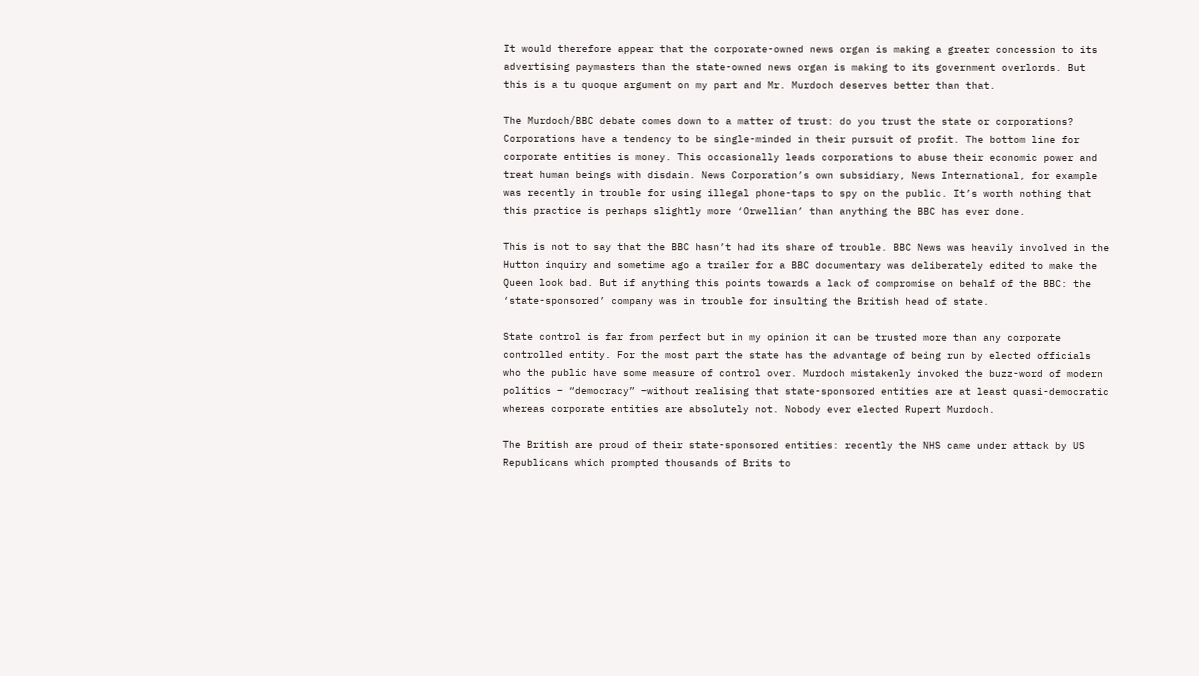It would therefore appear that the corporate-owned news organ is making a greater concession to its advertising paymasters than the state-owned news organ is making to its government overlords. But this is a tu quoque argument on my part and Mr. Murdoch deserves better than that.

The Murdoch/BBC debate comes down to a matter of trust: do you trust the state or corporations? Corporations have a tendency to be single-minded in their pursuit of profit. The bottom line for corporate entities is money. This occasionally leads corporations to abuse their economic power and treat human beings with disdain. News Corporation’s own subsidiary, News International, for example was recently in trouble for using illegal phone-taps to spy on the public. It’s worth nothing that this practice is perhaps slightly more ‘Orwellian’ than anything the BBC has ever done.

This is not to say that the BBC hasn’t had its share of trouble. BBC News was heavily involved in the Hutton inquiry and sometime ago a trailer for a BBC documentary was deliberately edited to make the Queen look bad. But if anything this points towards a lack of compromise on behalf of the BBC: the ‘state-sponsored’ company was in trouble for insulting the British head of state.

State control is far from perfect but in my opinion it can be trusted more than any corporate controlled entity. For the most part the state has the advantage of being run by elected officials who the public have some measure of control over. Murdoch mistakenly invoked the buzz-word of modern politics – “democracy” –without realising that state-sponsored entities are at least quasi-democratic whereas corporate entities are absolutely not. Nobody ever elected Rupert Murdoch.

The British are proud of their state-sponsored entities: recently the NHS came under attack by US Republicans which prompted thousands of Brits to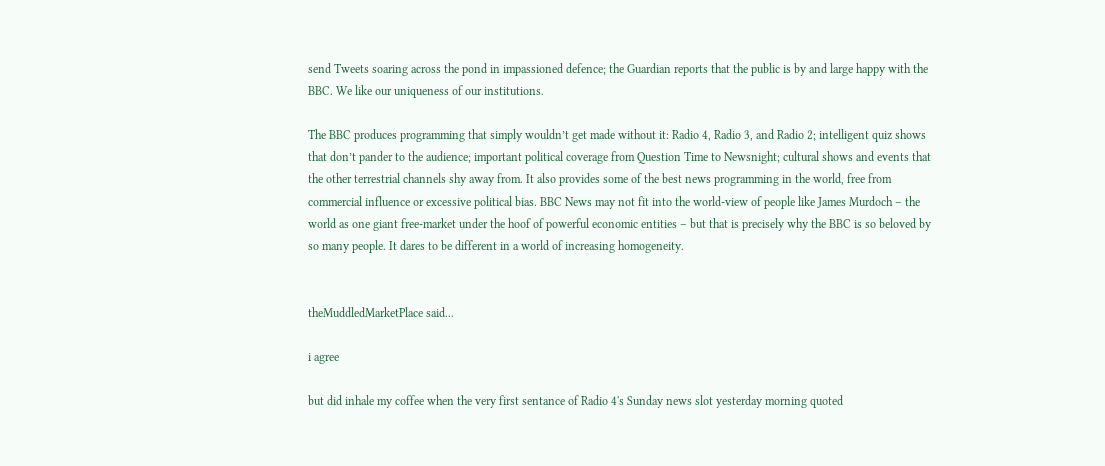send Tweets soaring across the pond in impassioned defence; the Guardian reports that the public is by and large happy with the BBC. We like our uniqueness of our institutions.

The BBC produces programming that simply wouldn’t get made without it: Radio 4, Radio 3, and Radio 2; intelligent quiz shows that don’t pander to the audience; important political coverage from Question Time to Newsnight; cultural shows and events that the other terrestrial channels shy away from. It also provides some of the best news programming in the world, free from commercial influence or excessive political bias. BBC News may not fit into the world-view of people like James Murdoch – the world as one giant free-market under the hoof of powerful economic entities – but that is precisely why the BBC is so beloved by so many people. It dares to be different in a world of increasing homogeneity.


theMuddledMarketPlace said...

i agree

but did inhale my coffee when the very first sentance of Radio 4's Sunday news slot yesterday morning quoted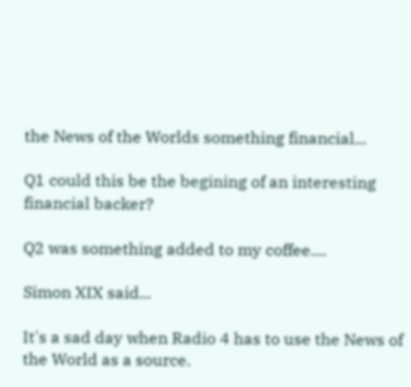the News of the Worlds something financial...

Q1 could this be the begining of an interesting financial backer?

Q2 was something added to my coffee....

Simon XIX said...

It's a sad day when Radio 4 has to use the News of the World as a source.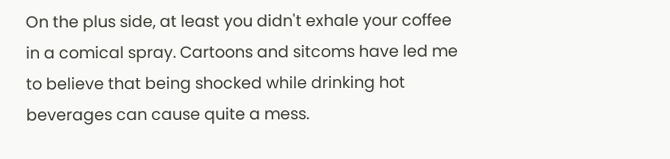On the plus side, at least you didn't exhale your coffee in a comical spray. Cartoons and sitcoms have led me to believe that being shocked while drinking hot beverages can cause quite a mess.